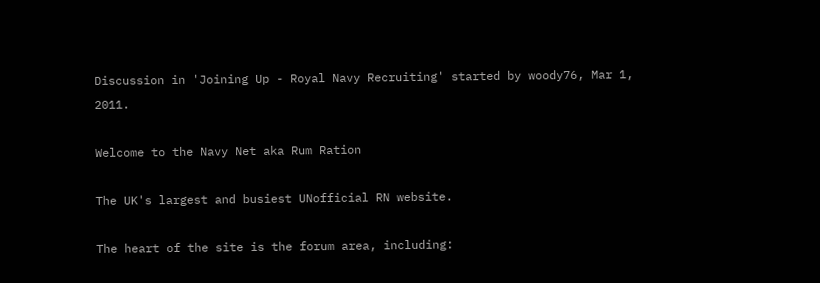Discussion in 'Joining Up - Royal Navy Recruiting' started by woody76, Mar 1, 2011.

Welcome to the Navy Net aka Rum Ration

The UK's largest and busiest UNofficial RN website.

The heart of the site is the forum area, including: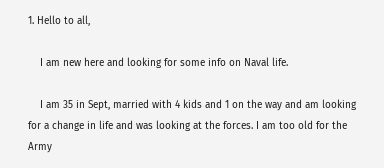1. Hello to all,

    I am new here and looking for some info on Naval life.

    I am 35 in Sept, married with 4 kids and 1 on the way and am looking for a change in life and was looking at the forces. I am too old for the Army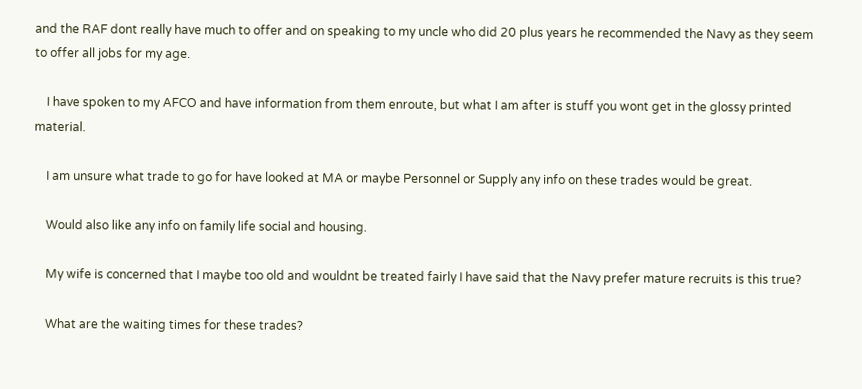and the RAF dont really have much to offer and on speaking to my uncle who did 20 plus years he recommended the Navy as they seem to offer all jobs for my age.

    I have spoken to my AFCO and have information from them enroute, but what I am after is stuff you wont get in the glossy printed material.

    I am unsure what trade to go for have looked at MA or maybe Personnel or Supply any info on these trades would be great.

    Would also like any info on family life social and housing.

    My wife is concerned that I maybe too old and wouldnt be treated fairly I have said that the Navy prefer mature recruits is this true?

    What are the waiting times for these trades?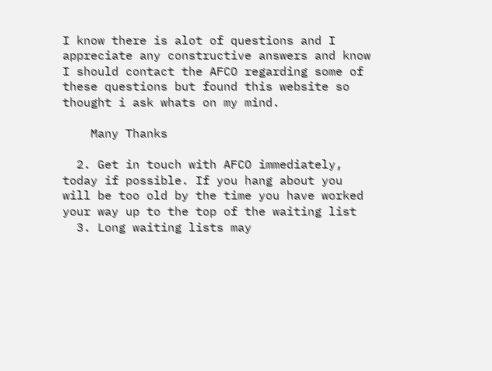I know there is alot of questions and I appreciate any constructive answers and know I should contact the AFCO regarding some of these questions but found this website so thought i ask whats on my mind.

    Many Thanks

  2. Get in touch with AFCO immediately, today if possible. If you hang about you will be too old by the time you have worked your way up to the top of the waiting list
  3. Long waiting lists may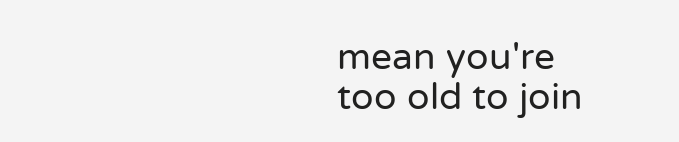mean you're too old to join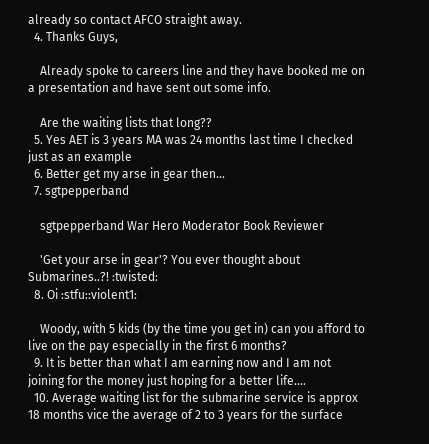already so contact AFCO straight away.
  4. Thanks Guys,

    Already spoke to careers line and they have booked me on a presentation and have sent out some info.

    Are the waiting lists that long??
  5. Yes AET is 3 years MA was 24 months last time I checked just as an example
  6. Better get my arse in gear then...
  7. sgtpepperband

    sgtpepperband War Hero Moderator Book Reviewer

    'Get your arse in gear'? You ever thought about Submarines..?! :twisted:
  8. Oi :stfu::violent1:

    Woody, with 5 kids (by the time you get in) can you afford to live on the pay especially in the first 6 months?
  9. It is better than what I am earning now and I am not joining for the money just hoping for a better life....
  10. Average waiting list for the submarine service is approx 18 months vice the average of 2 to 3 years for the surface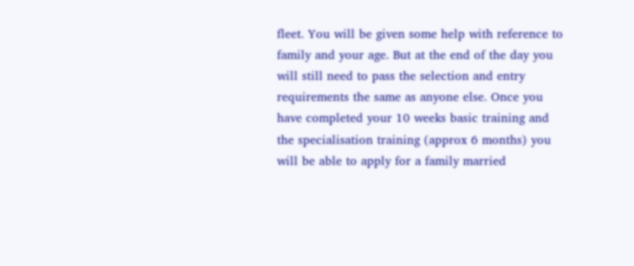fleet. You will be given some help with reference to family and your age. But at the end of the day you will still need to pass the selection and entry requirements the same as anyone else. Once you have completed your 10 weeks basic training and the specialisation training (approx 6 months) you will be able to apply for a family married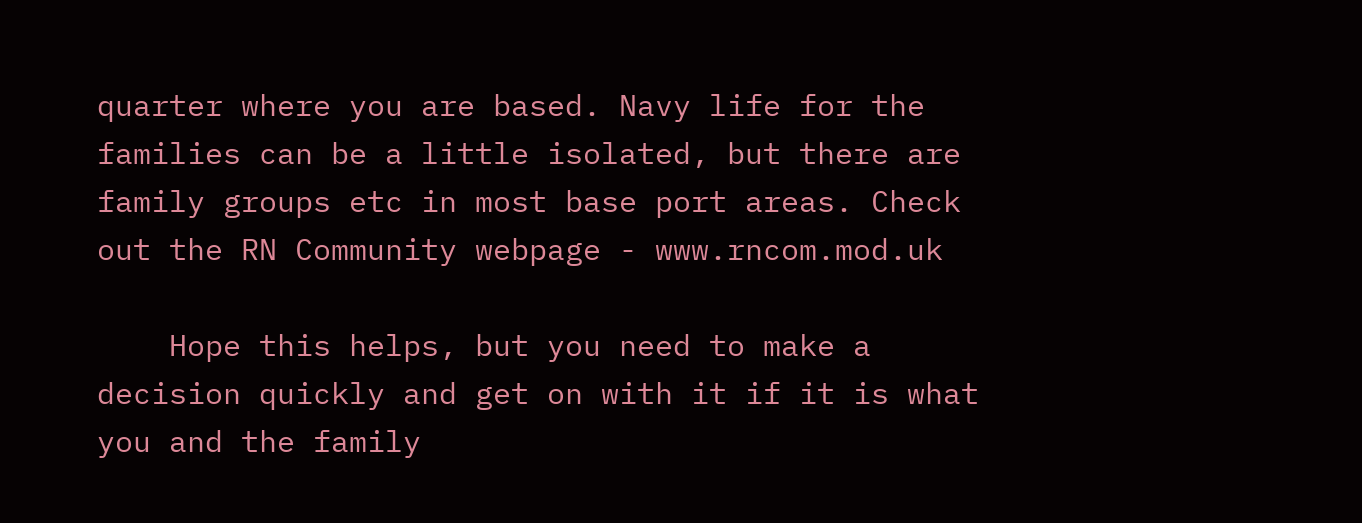quarter where you are based. Navy life for the families can be a little isolated, but there are family groups etc in most base port areas. Check out the RN Community webpage - www.rncom.mod.uk

    Hope this helps, but you need to make a decision quickly and get on with it if it is what you and the family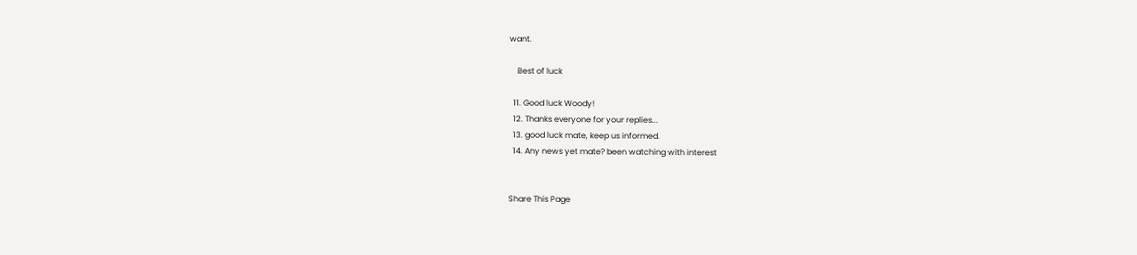want.

    Best of luck

  11. Good luck Woody!
  12. Thanks everyone for your replies...
  13. good luck mate, keep us informed.
  14. Any news yet mate? been watching with interest


Share This Page